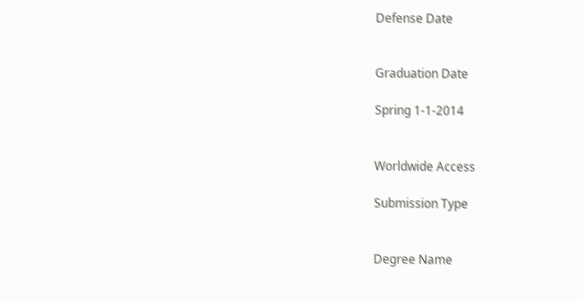Defense Date


Graduation Date

Spring 1-1-2014


Worldwide Access

Submission Type


Degree Name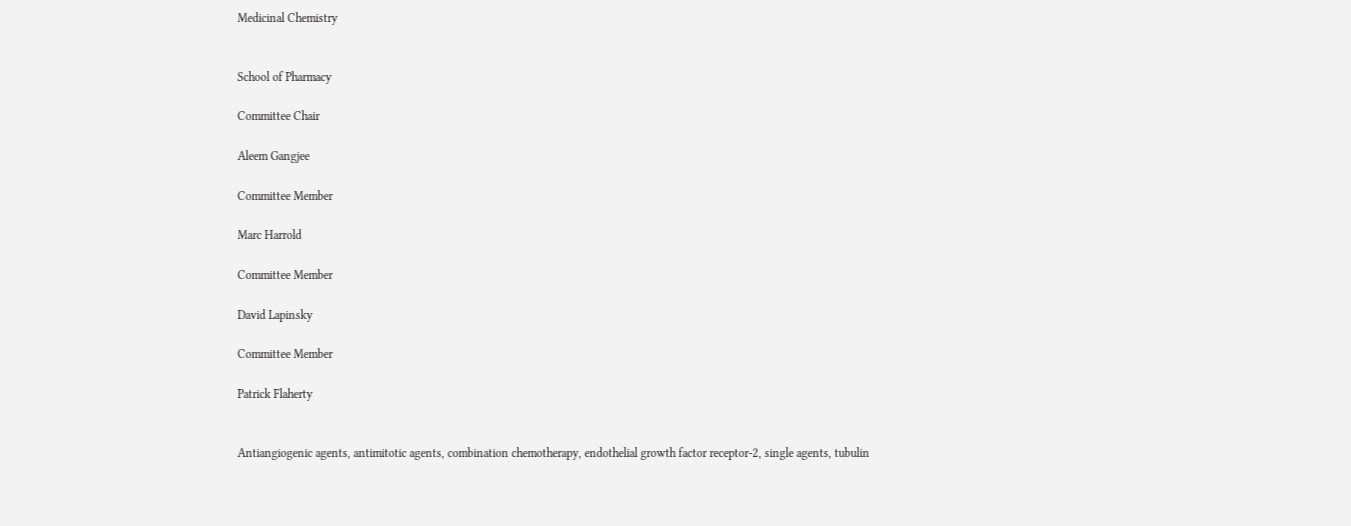Medicinal Chemistry


School of Pharmacy

Committee Chair

Aleem Gangjee

Committee Member

Marc Harrold

Committee Member

David Lapinsky

Committee Member

Patrick Flaherty


Antiangiogenic agents, antimitotic agents, combination chemotherapy, endothelial growth factor receptor-2, single agents, tubulin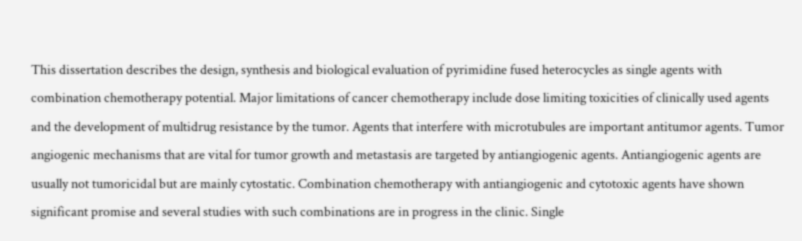This dissertation describes the design, synthesis and biological evaluation of pyrimidine fused heterocycles as single agents with combination chemotherapy potential. Major limitations of cancer chemotherapy include dose limiting toxicities of clinically used agents and the development of multidrug resistance by the tumor. Agents that interfere with microtubules are important antitumor agents. Tumor angiogenic mechanisms that are vital for tumor growth and metastasis are targeted by antiangiogenic agents. Antiangiogenic agents are usually not tumoricidal but are mainly cytostatic. Combination chemotherapy with antiangiogenic and cytotoxic agents have shown significant promise and several studies with such combinations are in progress in the clinic. Single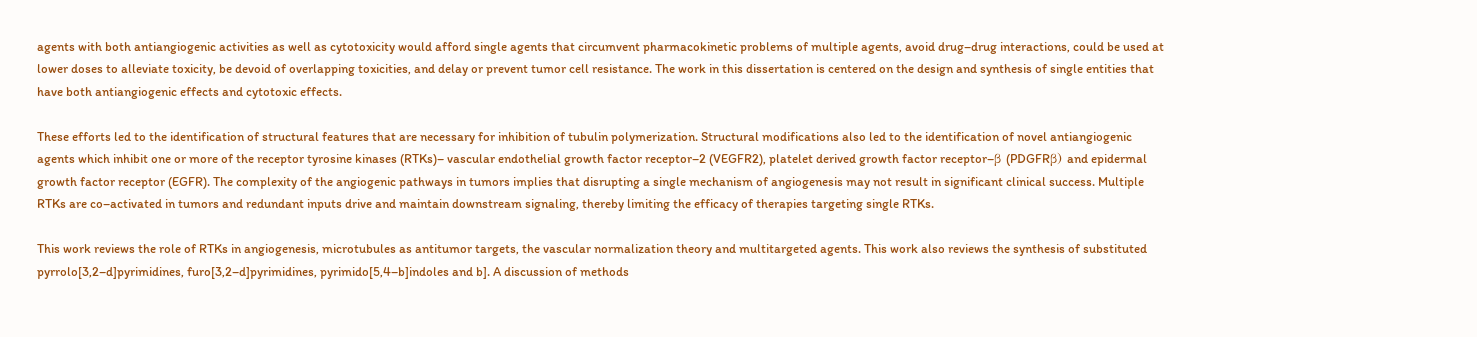agents with both antiangiogenic activities as well as cytotoxicity would afford single agents that circumvent pharmacokinetic problems of multiple agents, avoid drug–drug interactions, could be used at lower doses to alleviate toxicity, be devoid of overlapping toxicities, and delay or prevent tumor cell resistance. The work in this dissertation is centered on the design and synthesis of single entities that have both antiangiogenic effects and cytotoxic effects.

These efforts led to the identification of structural features that are necessary for inhibition of tubulin polymerization. Structural modifications also led to the identification of novel antiangiogenic agents which inhibit one or more of the receptor tyrosine kinases (RTKs)– vascular endothelial growth factor receptor–2 (VEGFR2), platelet derived growth factor receptor–β (PDGFRβ) and epidermal growth factor receptor (EGFR). The complexity of the angiogenic pathways in tumors implies that disrupting a single mechanism of angiogenesis may not result in significant clinical success. Multiple RTKs are co–activated in tumors and redundant inputs drive and maintain downstream signaling, thereby limiting the efficacy of therapies targeting single RTKs.

This work reviews the role of RTKs in angiogenesis, microtubules as antitumor targets, the vascular normalization theory and multitargeted agents. This work also reviews the synthesis of substituted pyrrolo[3,2–d]pyrimidines, furo[3,2–d]pyrimidines, pyrimido[5,4–b]indoles and b]. A discussion of methods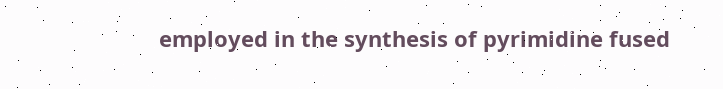employed in the synthesis of pyrimidine fused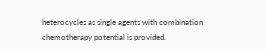heterocycles as single agents with combination chemotherapy potential is provided.